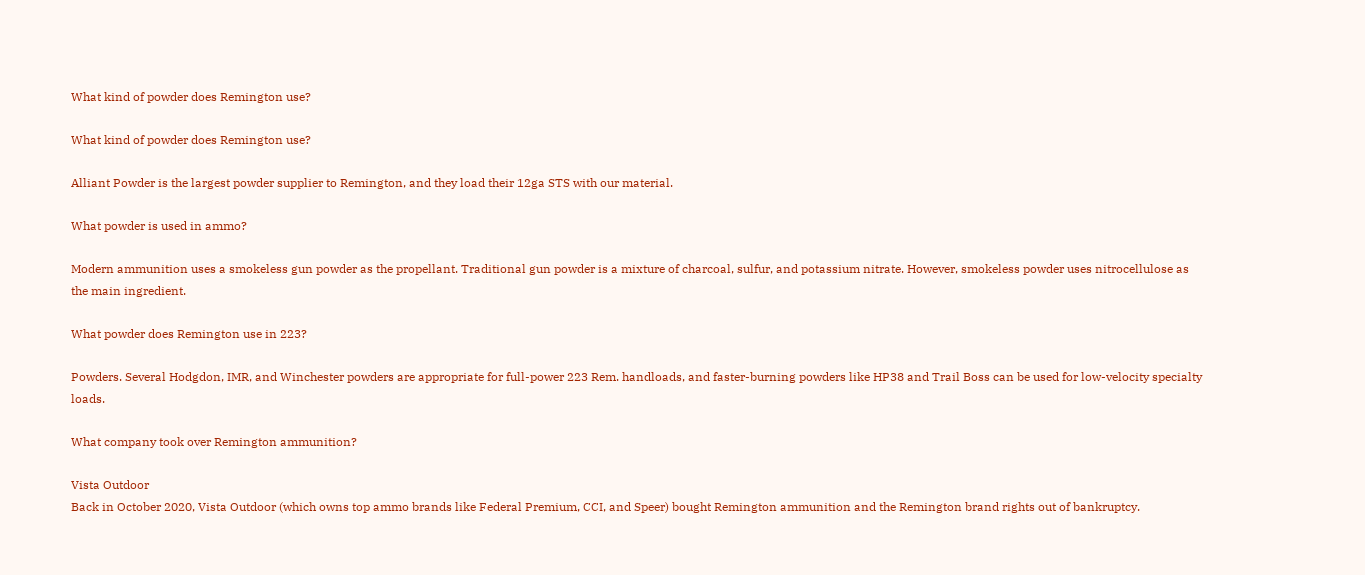What kind of powder does Remington use?

What kind of powder does Remington use?

Alliant Powder is the largest powder supplier to Remington, and they load their 12ga STS with our material.

What powder is used in ammo?

Modern ammunition uses a smokeless gun powder as the propellant. Traditional gun powder is a mixture of charcoal, sulfur, and potassium nitrate. However, smokeless powder uses nitrocellulose as the main ingredient.

What powder does Remington use in 223?

Powders. Several Hodgdon, IMR, and Winchester powders are appropriate for full-power 223 Rem. handloads, and faster-burning powders like HP38 and Trail Boss can be used for low-velocity specialty loads.

What company took over Remington ammunition?

Vista Outdoor
Back in October 2020, Vista Outdoor (which owns top ammo brands like Federal Premium, CCI, and Speer) bought Remington ammunition and the Remington brand rights out of bankruptcy.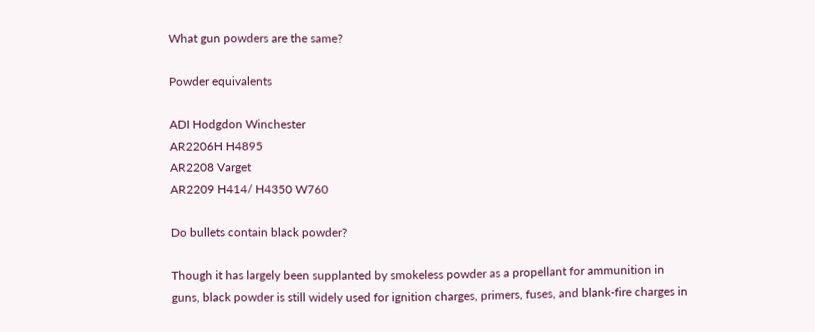What gun powders are the same?

Powder equivalents

ADI Hodgdon Winchester
AR2206H H4895
AR2208 Varget
AR2209 H414/ H4350 W760

Do bullets contain black powder?

Though it has largely been supplanted by smokeless powder as a propellant for ammunition in guns, black powder is still widely used for ignition charges, primers, fuses, and blank-fire charges in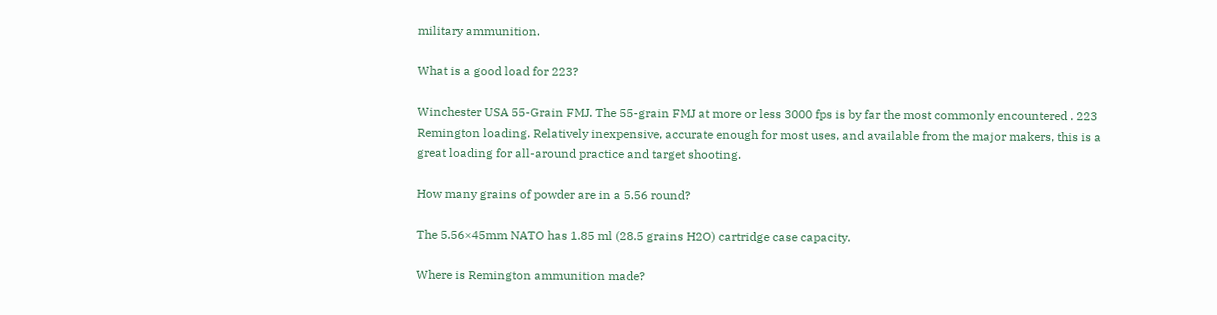military ammunition.

What is a good load for 223?

Winchester USA 55-Grain FMJ. The 55-grain FMJ at more or less 3000 fps is by far the most commonly encountered . 223 Remington loading. Relatively inexpensive, accurate enough for most uses, and available from the major makers, this is a great loading for all-around practice and target shooting.

How many grains of powder are in a 5.56 round?

The 5.56×45mm NATO has 1.85 ml (28.5 grains H2O) cartridge case capacity.

Where is Remington ammunition made?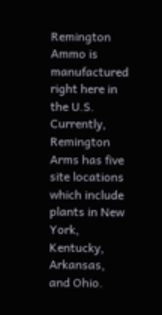Remington Ammo is manufactured right here in the U.S. Currently, Remington Arms has five site locations which include plants in New York, Kentucky, Arkansas, and Ohio.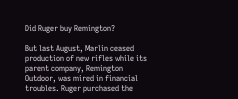Did Ruger buy Remington?

But last August, Marlin ceased production of new rifles while its parent company, Remington Outdoor, was mired in financial troubles. Ruger purchased the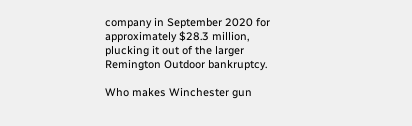company in September 2020 for approximately $28.3 million, plucking it out of the larger Remington Outdoor bankruptcy.

Who makes Winchester gun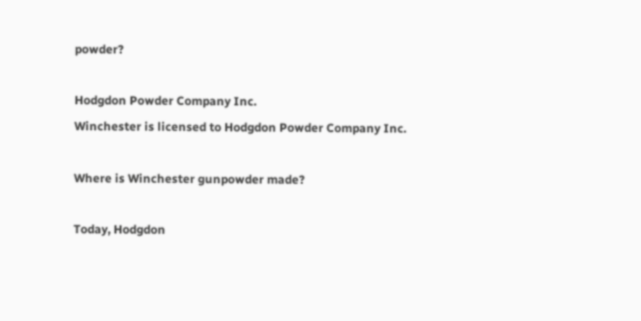powder?

Hodgdon Powder Company Inc.
Winchester is licensed to Hodgdon Powder Company Inc.

Where is Winchester gunpowder made?

Today, Hodgdon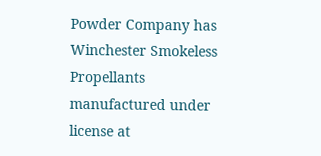Powder Company has Winchester Smokeless Propellants manufactured under license at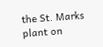the St. Marks plant on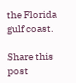the Florida gulf coast.

Share this post